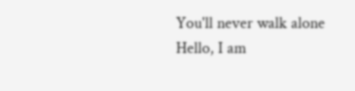You'll never walk alone
Hello, I am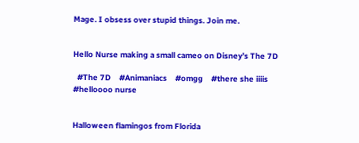Mage. I obsess over stupid things. Join me.


Hello Nurse making a small cameo on Disney’s The 7D

  #The 7D    #Animaniacs    #omgg    #there she iiiis    #helloooo nurse


Halloween flamingos from Florida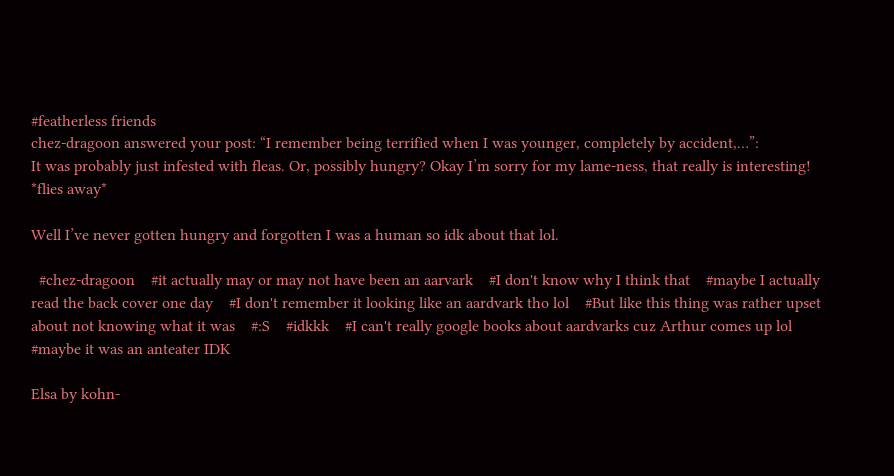#featherless friends
chez-dragoon answered your post: “I remember being terrified when I was younger, completely by accident,…”:
It was probably just infested with fleas. Or, possibly hungry? Okay I’m sorry for my lame-ness, that really is interesting! *flies away*

Well I’ve never gotten hungry and forgotten I was a human so idk about that lol.

  #chez-dragoon    #it actually may or may not have been an aarvark    #I don't know why I think that    #maybe I actually read the back cover one day    #I don't remember it looking like an aardvark tho lol    #But like this thing was rather upset about not knowing what it was    #:S    #idkkk    #I can't really google books about aardvarks cuz Arthur comes up lol    #maybe it was an anteater IDK

Elsa by kohn-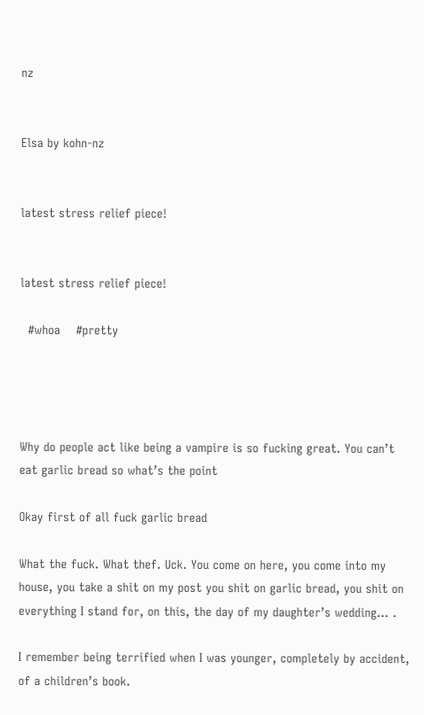nz


Elsa by kohn-nz


latest stress relief piece!


latest stress relief piece!

  #whoa    #pretty




Why do people act like being a vampire is so fucking great. You can’t eat garlic bread so what’s the point

Okay first of all fuck garlic bread

What the fuck. What thef. Uck. You come on here, you come into my house, you take a shit on my post you shit on garlic bread, you shit on everything I stand for, on this, the day of my daughter’s wedding… .

I remember being terrified when I was younger, completely by accident, of a children’s book.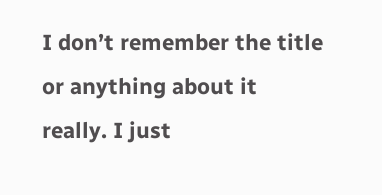I don’t remember the title or anything about it really. I just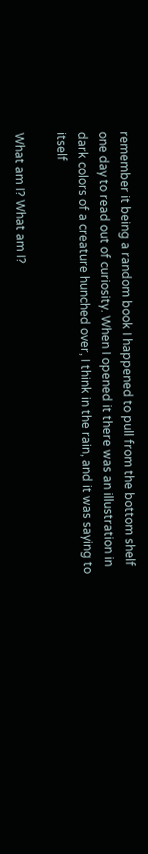remember it being a random book I happened to pull from the bottom shelf one day to read out of curiosity. When I opened it there was an illustration in dark colors of a creature hunched over, I think in the rain, and it was saying to itself

What am I? What am I?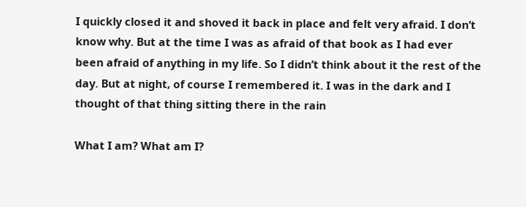I quickly closed it and shoved it back in place and felt very afraid. I don’t know why. But at the time I was as afraid of that book as I had ever been afraid of anything in my life. So I didn’t think about it the rest of the day. But at night, of course I remembered it. I was in the dark and I thought of that thing sitting there in the rain

What I am? What am I?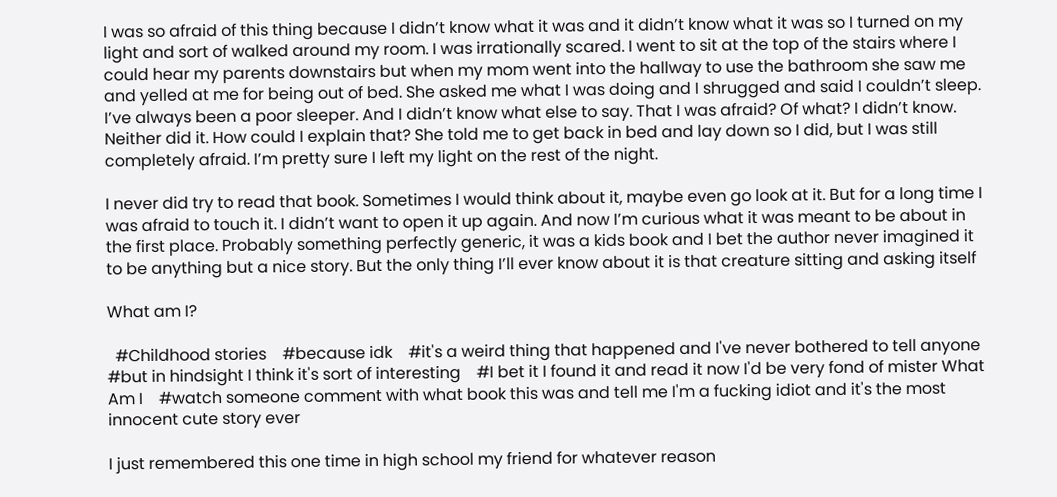I was so afraid of this thing because I didn’t know what it was and it didn’t know what it was so I turned on my light and sort of walked around my room. I was irrationally scared. I went to sit at the top of the stairs where I could hear my parents downstairs but when my mom went into the hallway to use the bathroom she saw me and yelled at me for being out of bed. She asked me what I was doing and I shrugged and said I couldn’t sleep. I’ve always been a poor sleeper. And I didn’t know what else to say. That I was afraid? Of what? I didn’t know. Neither did it. How could I explain that? She told me to get back in bed and lay down so I did, but I was still completely afraid. I’m pretty sure I left my light on the rest of the night.

I never did try to read that book. Sometimes I would think about it, maybe even go look at it. But for a long time I was afraid to touch it. I didn’t want to open it up again. And now I’m curious what it was meant to be about in the first place. Probably something perfectly generic, it was a kids book and I bet the author never imagined it to be anything but a nice story. But the only thing I’ll ever know about it is that creature sitting and asking itself

What am I?

  #Childhood stories    #because idk    #it's a weird thing that happened and I've never bothered to tell anyone    #but in hindsight I think it's sort of interesting    #I bet it I found it and read it now I'd be very fond of mister What Am I    #watch someone comment with what book this was and tell me I'm a fucking idiot and it's the most innocent cute story ever

I just remembered this one time in high school my friend for whatever reason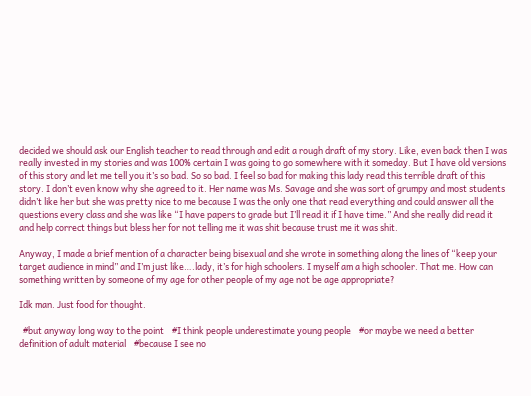decided we should ask our English teacher to read through and edit a rough draft of my story. Like, even back then I was really invested in my stories and was 100% certain I was going to go somewhere with it someday. But I have old versions of this story and let me tell you it’s so bad. So so bad. I feel so bad for making this lady read this terrible draft of this story. I don’t even know why she agreed to it. Her name was Ms. Savage and she was sort of grumpy and most students didn’t like her but she was pretty nice to me because I was the only one that read everything and could answer all the questions every class and she was like “I have papers to grade but I’ll read it if I have time.” And she really did read it and help correct things but bless her for not telling me it was shit because trust me it was shit.

Anyway, I made a brief mention of a character being bisexual and she wrote in something along the lines of “keep your target audience in mind” and I’m just like….lady, it’s for high schoolers. I myself am a high schooler. That me. How can something written by someone of my age for other people of my age not be age appropriate?

Idk man. Just food for thought.

  #but anyway long way to the point    #I think people underestimate young people    #or maybe we need a better definition of adult material    #because I see no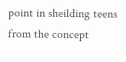point in sheilding teens from the concept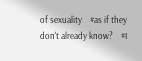of sexuality    #as if they don't already know?    #I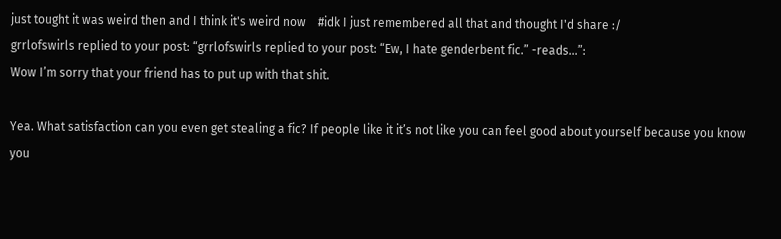just tought it was weird then and I think it's weird now    #idk I just remembered all that and thought I'd share :/
grrlofswirls replied to your post: “grrlofswirls replied to your post: “Ew, I hate genderbent fic.” -reads…”:
Wow I’m sorry that your friend has to put up with that shit.

Yea. What satisfaction can you even get stealing a fic? If people like it it’s not like you can feel good about yourself because you know you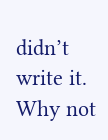didn’t write it. Why not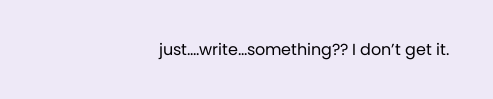just….write…something?? I don’t get it.